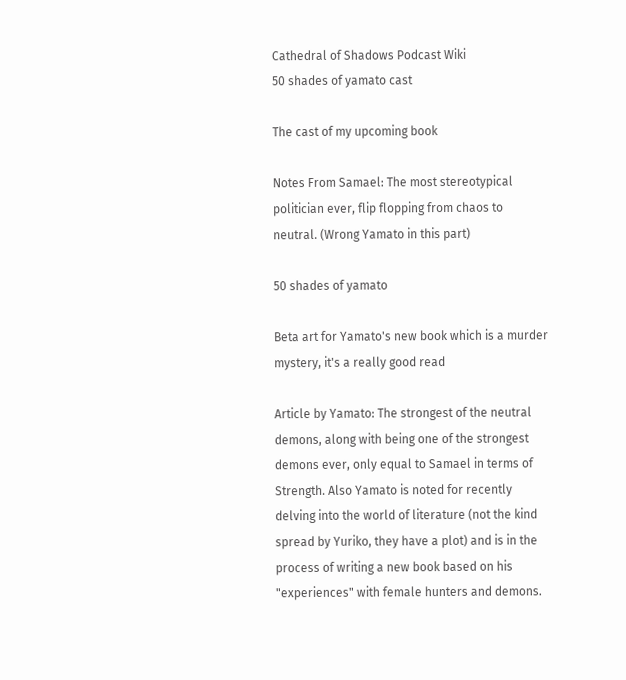Cathedral of Shadows Podcast Wiki
50 shades of yamato cast

The cast of my upcoming book

Notes From Samael: The most stereotypical politician ever, flip flopping from chaos to neutral. (Wrong Yamato in this part)

50 shades of yamato

Beta art for Yamato's new book which is a murder mystery, it's a really good read

Article by Yamato: The strongest of the neutral demons, along with being one of the strongest demons ever, only equal to Samael in terms of Strength. Also Yamato is noted for recently delving into the world of literature (not the kind spread by Yuriko, they have a plot) and is in the process of writing a new book based on his "experiences" with female hunters and demons.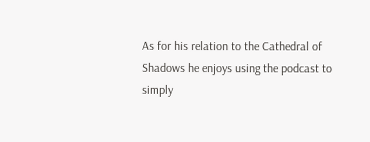As for his relation to the Cathedral of Shadows he enjoys using the podcast to simply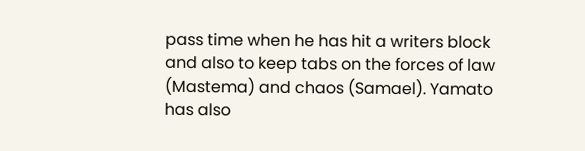pass time when he has hit a writers block and also to keep tabs on the forces of law (Mastema) and chaos (Samael). Yamato has also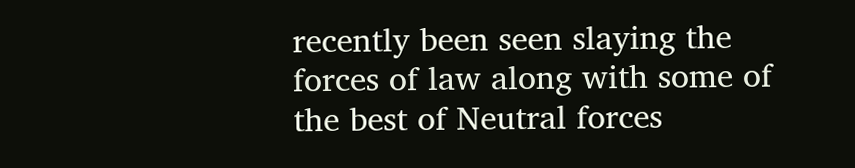recently been seen slaying the forces of law along with some of the best of Neutral forces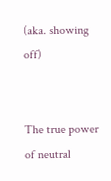(aka. showing off)


The true power of neutral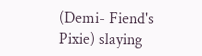(Demi- Fiend's Pixie) slaying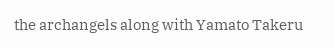the archangels along with Yamato Takeru